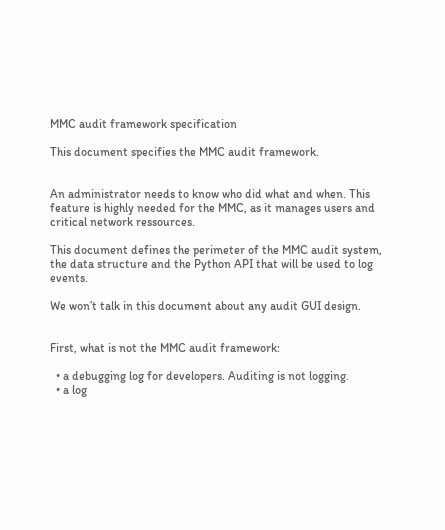MMC audit framework specification

This document specifies the MMC audit framework.


An administrator needs to know who did what and when. This feature is highly needed for the MMC, as it manages users and critical network ressources.

This document defines the perimeter of the MMC audit system, the data structure and the Python API that will be used to log events.

We won’t talk in this document about any audit GUI design.


First, what is not the MMC audit framework:

  • a debugging log for developers. Auditing is not logging.
  • a log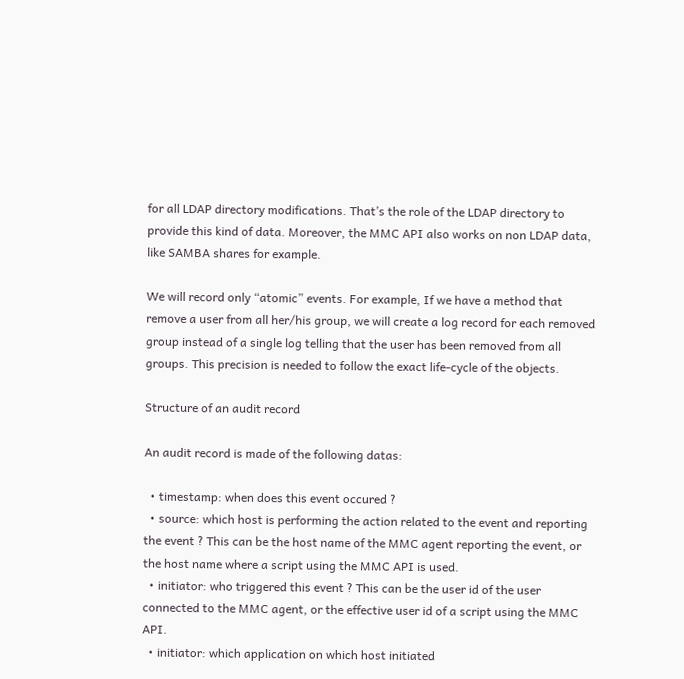for all LDAP directory modifications. That’s the role of the LDAP directory to provide this kind of data. Moreover, the MMC API also works on non LDAP data, like SAMBA shares for example.

We will record only “atomic” events. For example, If we have a method that remove a user from all her/his group, we will create a log record for each removed group instead of a single log telling that the user has been removed from all groups. This precision is needed to follow the exact life-cycle of the objects.

Structure of an audit record

An audit record is made of the following datas:

  • timestamp: when does this event occured ?
  • source: which host is performing the action related to the event and reporting the event ? This can be the host name of the MMC agent reporting the event, or the host name where a script using the MMC API is used.
  • initiator: who triggered this event ? This can be the user id of the user connected to the MMC agent, or the effective user id of a script using the MMC API.
  • initiator: which application on which host initiated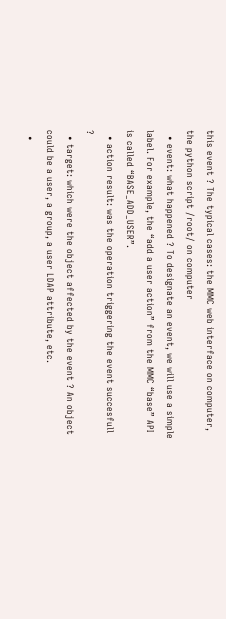this event ? The typical cases: the MMC web interface on computer, the python script /root/ on computer
  • event: what happened ? To designate an event, we will use a simple label. For example, the “add a user action” from the MMC “base” API is called “BASE_ADD_USER”.
  • action result: was the operation triggering the event succesfull ?
  • target: which were the object affected by the event ? An object could be a user, a group, a user LDAP attribute, etc.
  •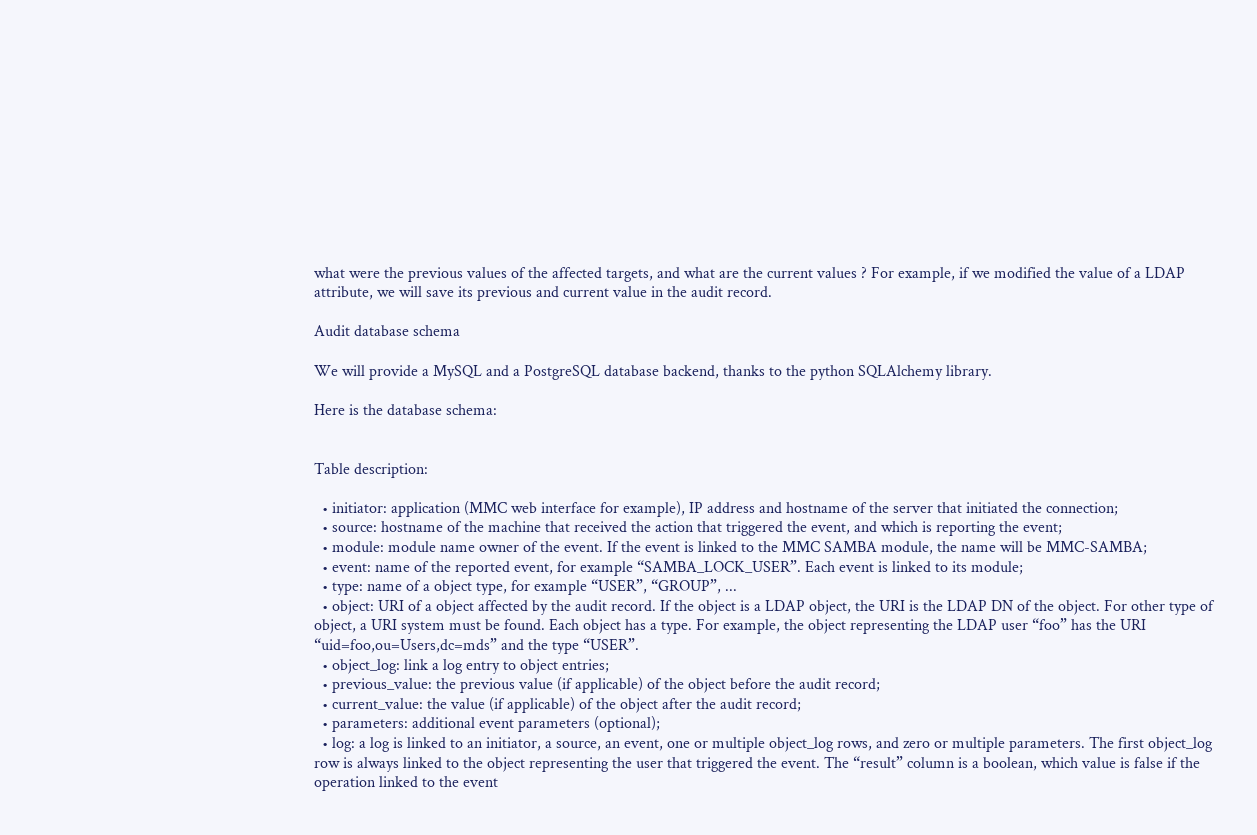what were the previous values of the affected targets, and what are the current values ? For example, if we modified the value of a LDAP attribute, we will save its previous and current value in the audit record.

Audit database schema

We will provide a MySQL and a PostgreSQL database backend, thanks to the python SQLAlchemy library.

Here is the database schema:


Table description:

  • initiator: application (MMC web interface for example), IP address and hostname of the server that initiated the connection;
  • source: hostname of the machine that received the action that triggered the event, and which is reporting the event;
  • module: module name owner of the event. If the event is linked to the MMC SAMBA module, the name will be MMC-SAMBA;
  • event: name of the reported event, for example “SAMBA_LOCK_USER”. Each event is linked to its module;
  • type: name of a object type, for example “USER”, “GROUP”, ...
  • object: URI of a object affected by the audit record. If the object is a LDAP object, the URI is the LDAP DN of the object. For other type of object, a URI system must be found. Each object has a type. For example, the object representing the LDAP user “foo” has the URI “uid=foo,ou=Users,dc=mds” and the type “USER”.
  • object_log: link a log entry to object entries;
  • previous_value: the previous value (if applicable) of the object before the audit record;
  • current_value: the value (if applicable) of the object after the audit record;
  • parameters: additional event parameters (optional);
  • log: a log is linked to an initiator, a source, an event, one or multiple object_log rows, and zero or multiple parameters. The first object_log row is always linked to the object representing the user that triggered the event. The “result” column is a boolean, which value is false if the operation linked to the event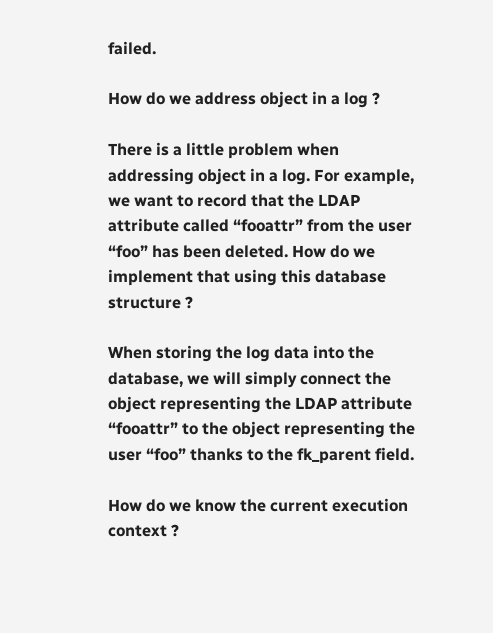failed.

How do we address object in a log ?

There is a little problem when addressing object in a log. For example, we want to record that the LDAP attribute called “fooattr” from the user “foo” has been deleted. How do we implement that using this database structure ?

When storing the log data into the database, we will simply connect the object representing the LDAP attribute “fooattr” to the object representing the user “foo” thanks to the fk_parent field.

How do we know the current execution context ?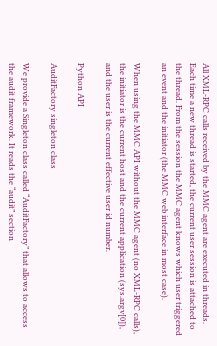All XML-RPC calls received by the MMC agent are executed in threads. Each time a new thread is started, the current user session is attached to the thread. From the session the MMC agent knows which user triggered an event and the initiator (the MMC web interface in most case).

When using the MMC API without the MMC agent (no XML-RPC calls), the initiator is the current host and the current application (sys.argv[0]), and the user is the current effective user id number.

Python API

AuditFactory singleton class

We provide a Singleton class called “AuditFactory” that allows to access the audit framework. It reads the “audit” section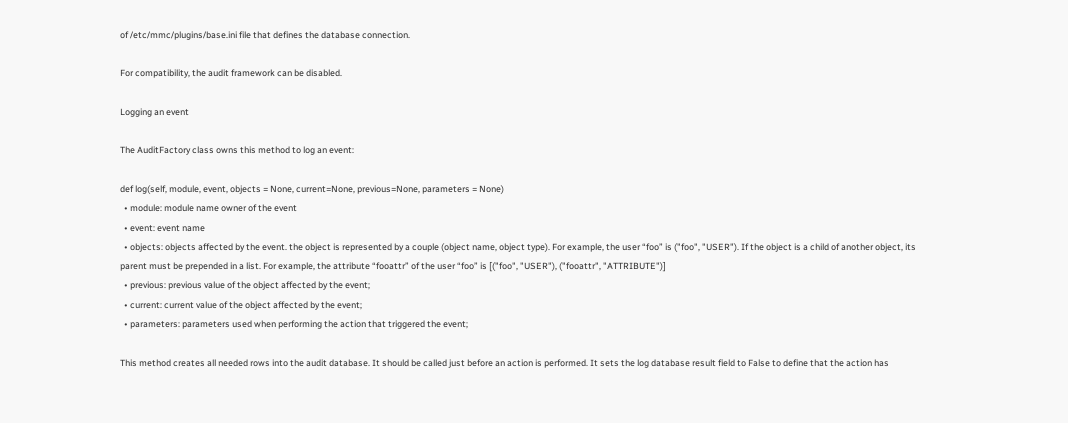of /etc/mmc/plugins/base.ini file that defines the database connection.

For compatibility, the audit framework can be disabled.

Logging an event

The AuditFactory class owns this method to log an event:

def log(self, module, event, objects = None, current=None, previous=None, parameters = None)
  • module: module name owner of the event
  • event: event name
  • objects: objects affected by the event. the object is represented by a couple (object name, object type). For example, the user “foo” is ("foo", "USER"). If the object is a child of another object, its parent must be prepended in a list. For example, the attribute “fooattr” of the user “foo” is [("foo", "USER"), ("fooattr", "ATTRIBUTE")]
  • previous: previous value of the object affected by the event;
  • current: current value of the object affected by the event;
  • parameters: parameters used when performing the action that triggered the event;

This method creates all needed rows into the audit database. It should be called just before an action is performed. It sets the log database result field to False to define that the action has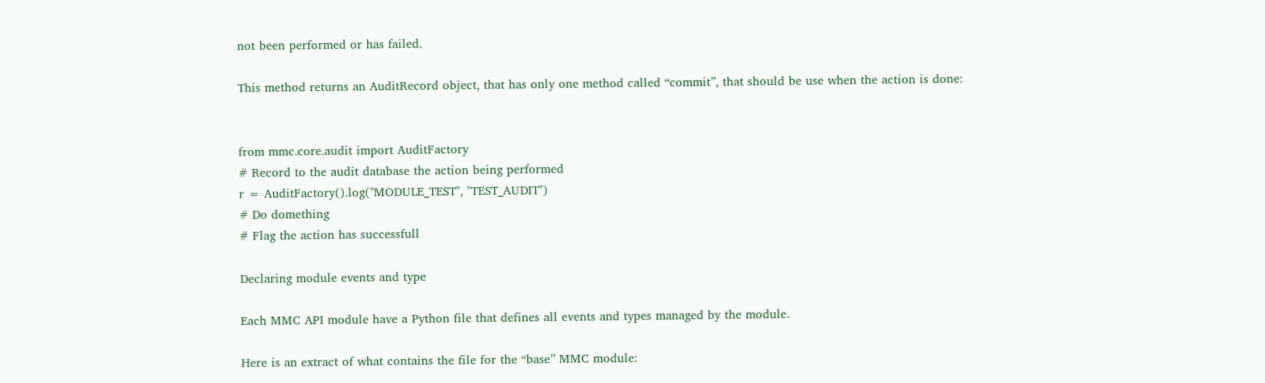not been performed or has failed.

This method returns an AuditRecord object, that has only one method called “commit”, that should be use when the action is done:


from mmc.core.audit import AuditFactory
# Record to the audit database the action being performed
r = AuditFactory().log("MODULE_TEST", "TEST_AUDIT")
# Do domething
# Flag the action has successfull

Declaring module events and type

Each MMC API module have a Python file that defines all events and types managed by the module.

Here is an extract of what contains the file for the “base” MMC module: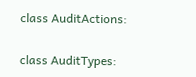class AuditActions:

class AuditTypes: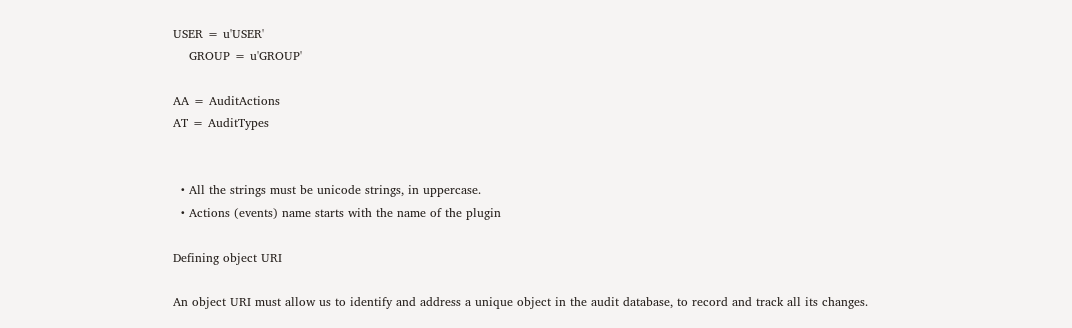USER = u'USER'
    GROUP = u'GROUP'

AA = AuditActions
AT = AuditTypes


  • All the strings must be unicode strings, in uppercase.
  • Actions (events) name starts with the name of the plugin

Defining object URI

An object URI must allow us to identify and address a unique object in the audit database, to record and track all its changes.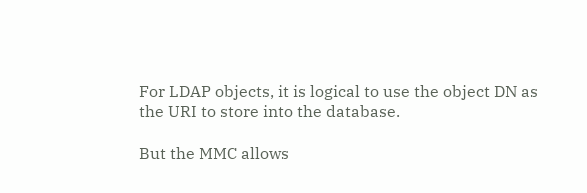For LDAP objects, it is logical to use the object DN as the URI to store into the database.

But the MMC allows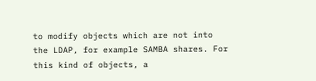to modify objects which are not into the LDAP, for example SAMBA shares. For this kind of objects, a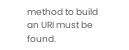method to build an URI must be found.